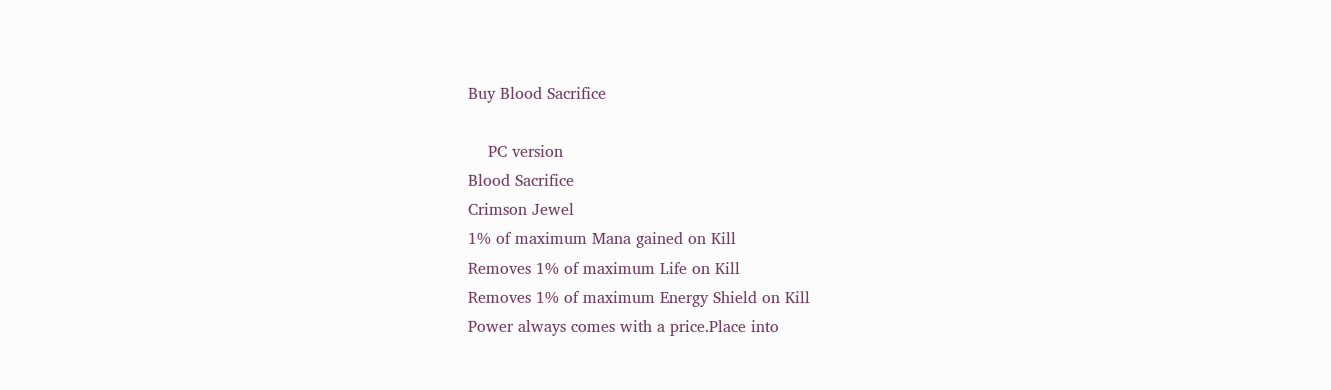Buy Blood Sacrifice

    PC version
Blood Sacrifice
Crimson Jewel
1% of maximum Mana gained on Kill
Removes 1% of maximum Life on Kill
Removes 1% of maximum Energy Shield on Kill
Power always comes with a price.Place into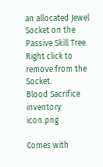an allocated Jewel Socket on the Passive Skill Tree. Right click to remove from the Socket.
Blood Sacrifice inventory icon.png

Comes with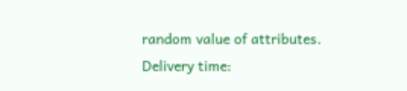random value of attributes.
Delivery time: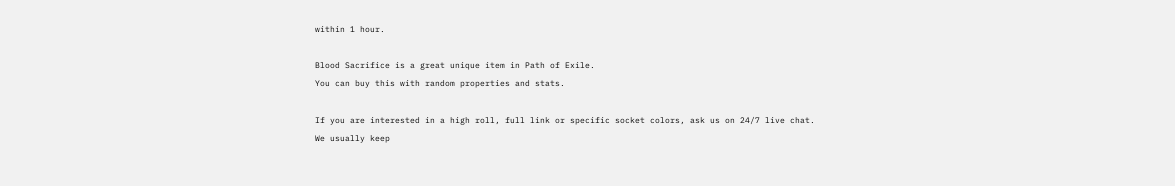within 1 hour.

Blood Sacrifice is a great unique item in Path of Exile.
You can buy this with random properties and stats.

If you are interested in a high roll, full link or specific socket colors, ask us on 24/7 live chat.
We usually keep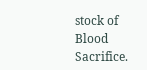stock of Blood Sacrifice.